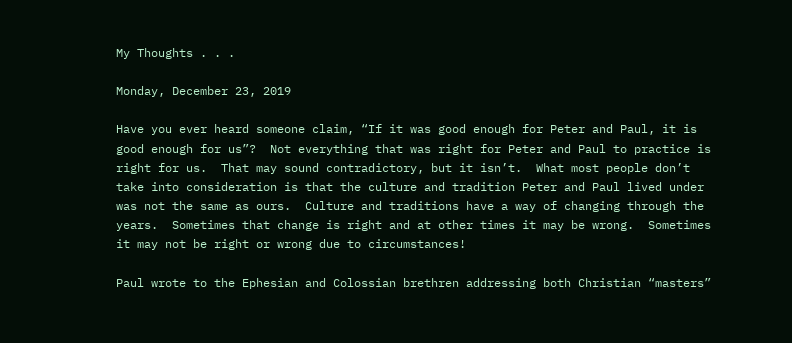My Thoughts . . .

Monday, December 23, 2019

Have you ever heard someone claim, “If it was good enough for Peter and Paul, it is good enough for us”?  Not everything that was right for Peter and Paul to practice is right for us.  That may sound contradictory, but it isn’t.  What most people don’t take into consideration is that the culture and tradition Peter and Paul lived under was not the same as ours.  Culture and traditions have a way of changing through the years.  Sometimes that change is right and at other times it may be wrong.  Sometimes it may not be right or wrong due to circumstances!

Paul wrote to the Ephesian and Colossian brethren addressing both Christian “masters”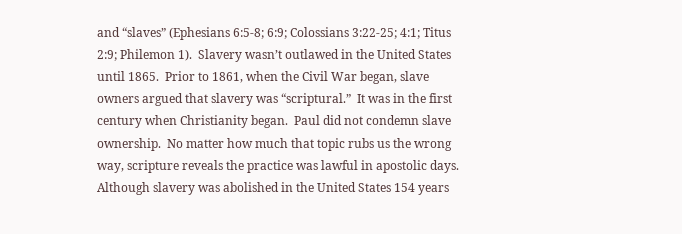and “slaves” (Ephesians 6:5-8; 6:9; Colossians 3:22-25; 4:1; Titus 2:9; Philemon 1).  Slavery wasn’t outlawed in the United States until 1865.  Prior to 1861, when the Civil War began, slave owners argued that slavery was “scriptural.”  It was in the first century when Christianity began.  Paul did not condemn slave ownership.  No matter how much that topic rubs us the wrong way, scripture reveals the practice was lawful in apostolic days.  Although slavery was abolished in the United States 154 years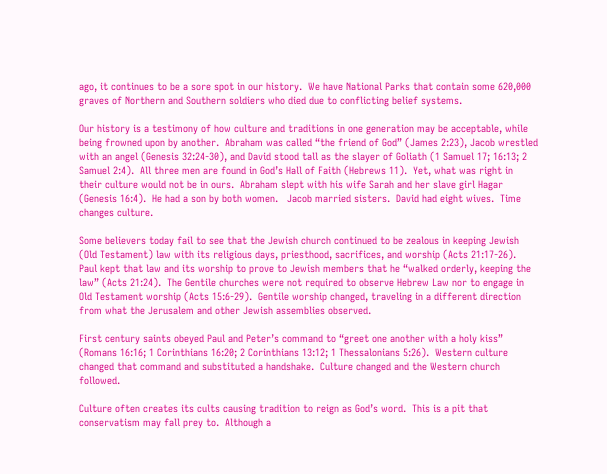ago, it continues to be a sore spot in our history.  We have National Parks that contain some 620,000 graves of Northern and Southern soldiers who died due to conflicting belief systems.

Our history is a testimony of how culture and traditions in one generation may be acceptable, while being frowned upon by another.  Abraham was called “the friend of God” (James 2:23), Jacob wrestled with an angel (Genesis 32:24-30), and David stood tall as the slayer of Goliath (1 Samuel 17; 16:13; 2 Samuel 2:4).  All three men are found in God’s Hall of Faith (Hebrews 11).  Yet, what was right in their culture would not be in ours.  Abraham slept with his wife Sarah and her slave girl Hagar (Genesis 16:4).  He had a son by both women.   Jacob married sisters.  David had eight wives.  Time changes culture.

Some believers today fail to see that the Jewish church continued to be zealous in keeping Jewish (Old Testament) law with its religious days, priesthood, sacrifices, and worship (Acts 21:17-26).  Paul kept that law and its worship to prove to Jewish members that he “walked orderly, keeping the law” (Acts 21:24).  The Gentile churches were not required to observe Hebrew Law nor to engage in Old Testament worship (Acts 15:6-29).  Gentile worship changed, traveling in a different direction from what the Jerusalem and other Jewish assemblies observed.

First century saints obeyed Paul and Peter’s command to “greet one another with a holy kiss” (Romans 16:16; 1 Corinthians 16:20; 2 Corinthians 13:12; 1 Thessalonians 5:26).  Western culture changed that command and substituted a handshake.  Culture changed and the Western church followed.

Culture often creates its cults causing tradition to reign as God’s word.  This is a pit that conservatism may fall prey to.  Although a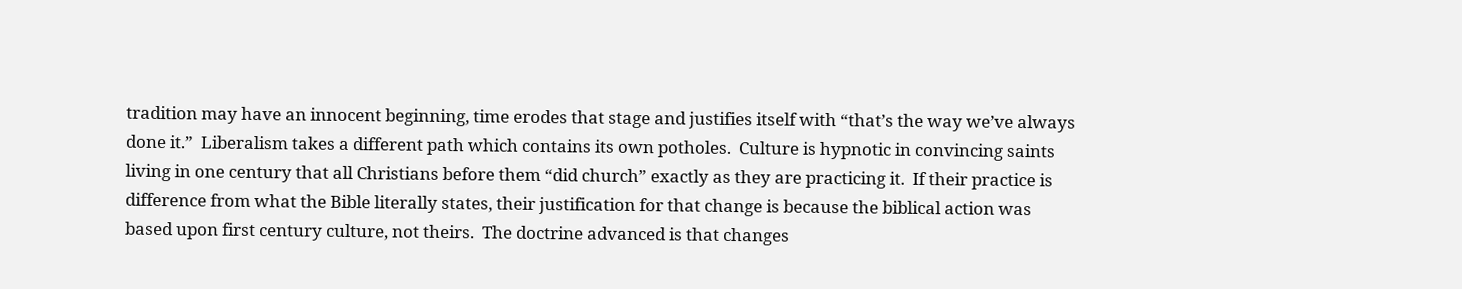tradition may have an innocent beginning, time erodes that stage and justifies itself with “that’s the way we’ve always done it.”  Liberalism takes a different path which contains its own potholes.  Culture is hypnotic in convincing saints living in one century that all Christians before them “did church” exactly as they are practicing it.  If their practice is difference from what the Bible literally states, their justification for that change is because the biblical action was based upon first century culture, not theirs.  The doctrine advanced is that changes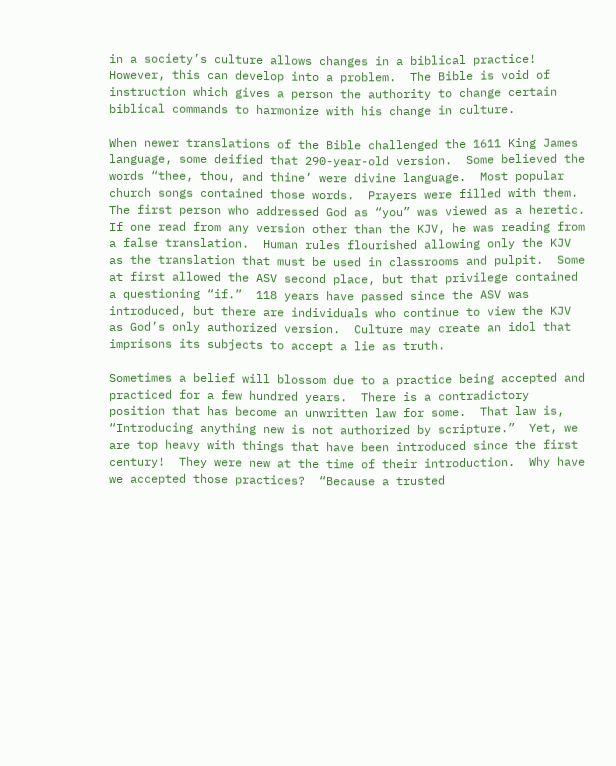in a society’s culture allows changes in a biblical practice!  However, this can develop into a problem.  The Bible is void of instruction which gives a person the authority to change certain biblical commands to harmonize with his change in culture.

When newer translations of the Bible challenged the 1611 King James language, some deified that 290-year-old version.  Some believed the words “thee, thou, and thine’ were divine language.  Most popular church songs contained those words.  Prayers were filled with them.  The first person who addressed God as “you” was viewed as a heretic.  If one read from any version other than the KJV, he was reading from a false translation.  Human rules flourished allowing only the KJV as the translation that must be used in classrooms and pulpit.  Some at first allowed the ASV second place, but that privilege contained a questioning “if.”  118 years have passed since the ASV was introduced, but there are individuals who continue to view the KJV as God’s only authorized version.  Culture may create an idol that imprisons its subjects to accept a lie as truth.

Sometimes a belief will blossom due to a practice being accepted and practiced for a few hundred years.  There is a contradictory position that has become an unwritten law for some.  That law is, “Introducing anything new is not authorized by scripture.”  Yet, we are top heavy with things that have been introduced since the first century!  They were new at the time of their introduction.  Why have we accepted those practices?  “Because a trusted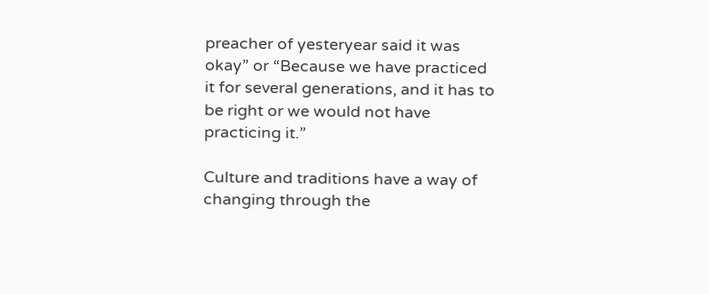preacher of yesteryear said it was okay” or “Because we have practiced it for several generations, and it has to be right or we would not have practicing it.”

Culture and traditions have a way of changing through the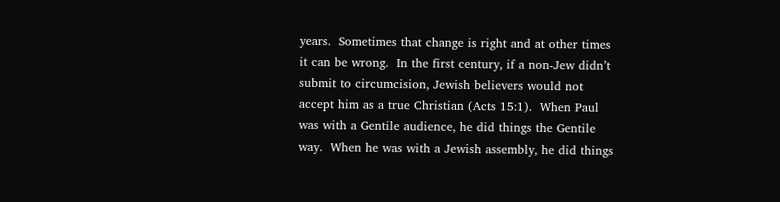years.  Sometimes that change is right and at other times it can be wrong.  In the first century, if a non-Jew didn’t submit to circumcision, Jewish believers would not accept him as a true Christian (Acts 15:1).  When Paul was with a Gentile audience, he did things the Gentile way.  When he was with a Jewish assembly, he did things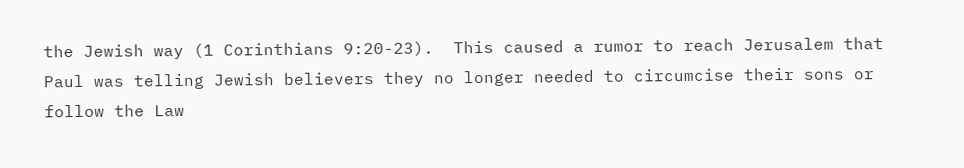the Jewish way (1 Corinthians 9:20-23).  This caused a rumor to reach Jerusalem that Paul was telling Jewish believers they no longer needed to circumcise their sons or follow the Law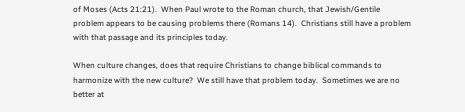of Moses (Acts 21:21).  When Paul wrote to the Roman church, that Jewish/Gentile problem appears to be causing problems there (Romans 14).  Christians still have a problem with that passage and its principles today.

When culture changes, does that require Christians to change biblical commands to harmonize with the new culture?  We still have that problem today.  Sometimes we are no better at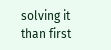solving it than first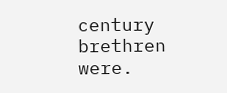century brethren were.